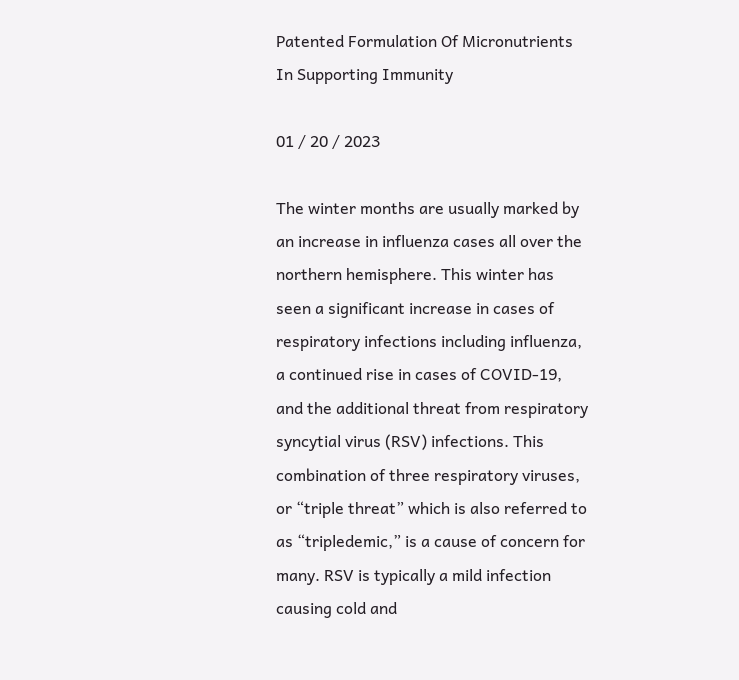Patented Formulation Of Micronutrients In Supporting Immunity

01 / 20 / 2023

The winter months are usually marked by an increase in influenza cases all over the northern hemisphere. This winter has seen a significant increase in cases of respiratory infections including influenza, a continued rise in cases of COVID-19, and the additional threat from respiratory syncytial virus (RSV) infections. This combination of three respiratory viruses, or “triple threat” which is also referred to as “tripledemic,” is a cause of concern for many. RSV is typically a mild infection causing cold and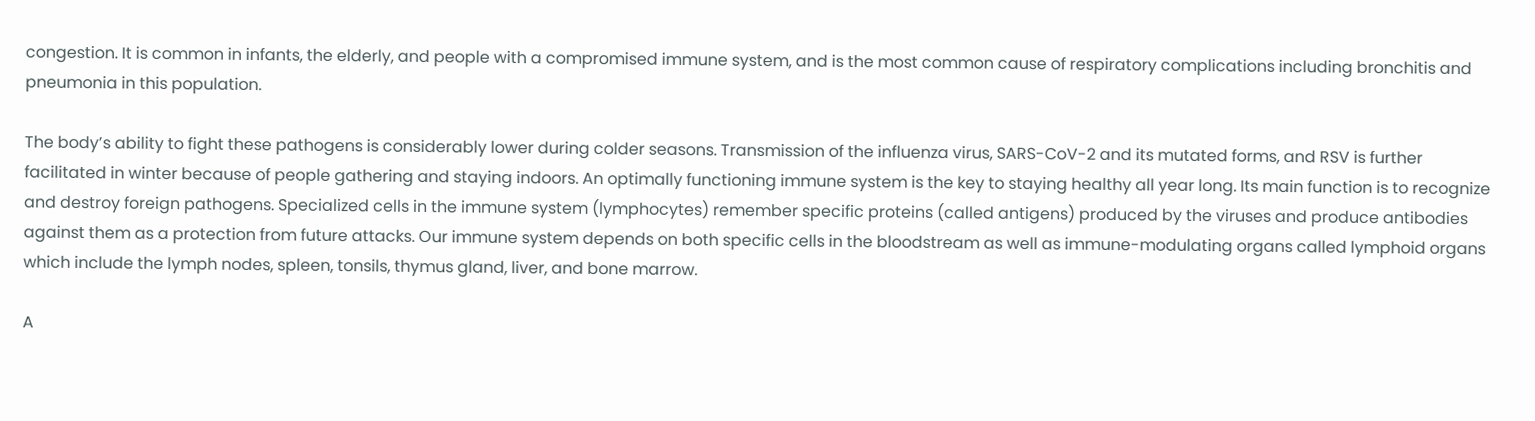congestion. It is common in infants, the elderly, and people with a compromised immune system, and is the most common cause of respiratory complications including bronchitis and pneumonia in this population.

The body’s ability to fight these pathogens is considerably lower during colder seasons. Transmission of the influenza virus, SARS-CoV-2 and its mutated forms, and RSV is further facilitated in winter because of people gathering and staying indoors. An optimally functioning immune system is the key to staying healthy all year long. Its main function is to recognize and destroy foreign pathogens. Specialized cells in the immune system (lymphocytes) remember specific proteins (called antigens) produced by the viruses and produce antibodies against them as a protection from future attacks. Our immune system depends on both specific cells in the bloodstream as well as immune-modulating organs called lymphoid organs which include the lymph nodes, spleen, tonsils, thymus gland, liver, and bone marrow.

A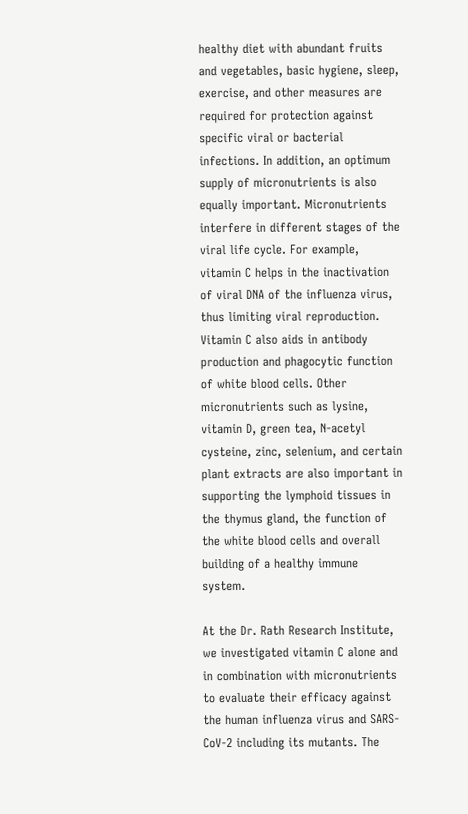healthy diet with abundant fruits and vegetables, basic hygiene, sleep, exercise, and other measures are required for protection against specific viral or bacterial infections. In addition, an optimum supply of micronutrients is also equally important. Micronutrients interfere in different stages of the viral life cycle. For example, vitamin C helps in the inactivation of viral DNA of the influenza virus, thus limiting viral reproduction. Vitamin C also aids in antibody production and phagocytic function of white blood cells. Other micronutrients such as lysine, vitamin D, green tea, N-acetyl cysteine, zinc, selenium, and certain plant extracts are also important in supporting the lymphoid tissues in the thymus gland, the function of the white blood cells and overall building of a healthy immune system.

At the Dr. Rath Research Institute, we investigated vitamin C alone and in combination with micronutrients to evaluate their efficacy against the human influenza virus and SARS-CoV-2 including its mutants. The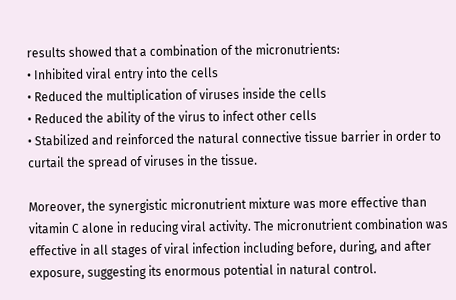results showed that a combination of the micronutrients:
• Inhibited viral entry into the cells
• Reduced the multiplication of viruses inside the cells
• Reduced the ability of the virus to infect other cells
• Stabilized and reinforced the natural connective tissue barrier in order to curtail the spread of viruses in the tissue.

Moreover, the synergistic micronutrient mixture was more effective than vitamin C alone in reducing viral activity. The micronutrient combination was effective in all stages of viral infection including before, during, and after exposure, suggesting its enormous potential in natural control.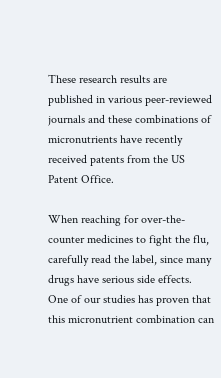These research results are published in various peer-reviewed journals and these combinations of micronutrients have recently received patents from the US Patent Office.

When reaching for over-the-counter medicines to fight the flu, carefully read the label, since many drugs have serious side effects. One of our studies has proven that this micronutrient combination can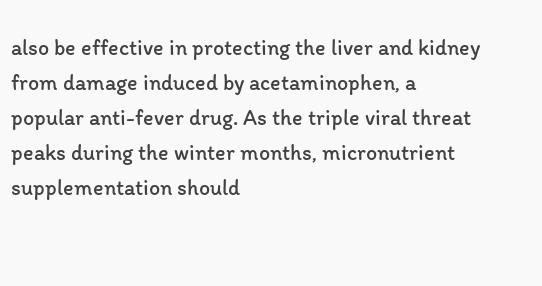also be effective in protecting the liver and kidney from damage induced by acetaminophen, a popular anti-fever drug. As the triple viral threat peaks during the winter months, micronutrient supplementation should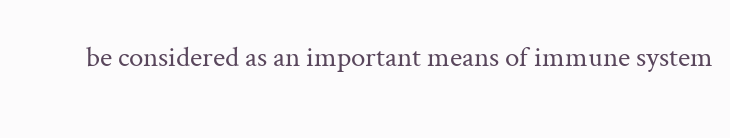be considered as an important means of immune system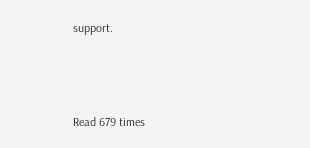support.



Read 679 times